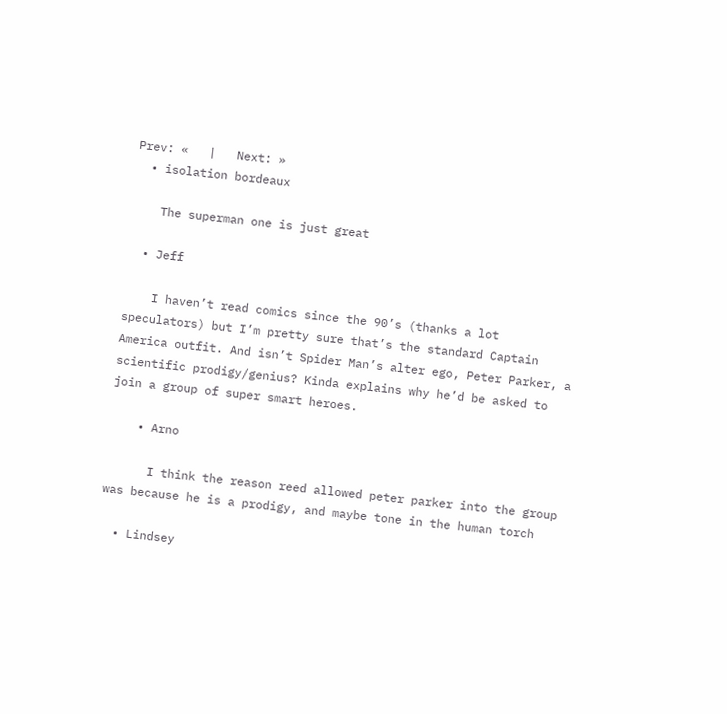Prev: «   |   Next: »
  • isolation bordeaux

    The superman one is just great

  • Jeff

    I haven’t read comics since the 90’s (thanks a lot speculators) but I’m pretty sure that’s the standard Captain America outfit. And isn’t Spider Man’s alter ego, Peter Parker, a scientific prodigy/genius? Kinda explains why he’d be asked to join a group of super smart heroes.

    • Arno

      I think the reason reed allowed peter parker into the group was because he is a prodigy, and maybe tone in the human torch

  • Lindsey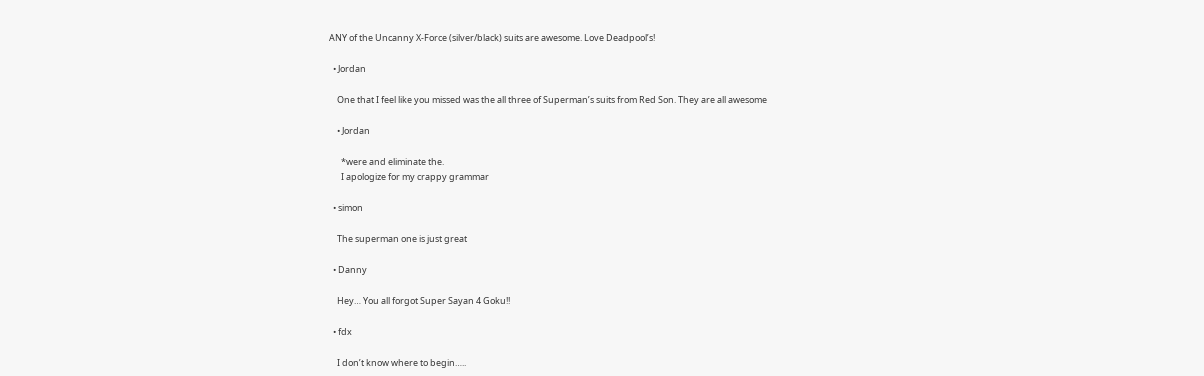ANY of the Uncanny X-Force (silver/black) suits are awesome. Love Deadpool’s!

  • Jordan

    One that I feel like you missed was the all three of Superman’s suits from Red Son. They are all awesome

    • Jordan

      *were and eliminate the.
      I apologize for my crappy grammar

  • simon

    The superman one is just great

  • Danny

    Hey… You all forgot Super Sayan 4 Goku!!

  • fdx

    I don’t know where to begin…..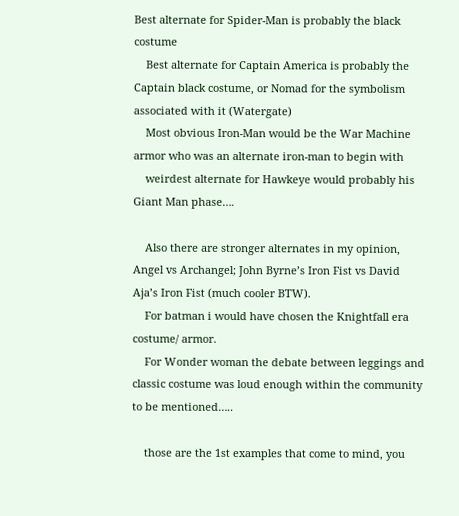Best alternate for Spider-Man is probably the black costume
    Best alternate for Captain America is probably the Captain black costume, or Nomad for the symbolism associated with it (Watergate)
    Most obvious Iron-Man would be the War Machine armor who was an alternate iron-man to begin with
    weirdest alternate for Hawkeye would probably his Giant Man phase….

    Also there are stronger alternates in my opinion, Angel vs Archangel; John Byrne’s Iron Fist vs David Aja’s Iron Fist (much cooler BTW).
    For batman i would have chosen the Knightfall era costume/ armor.
    For Wonder woman the debate between leggings and classic costume was loud enough within the community to be mentioned…..

    those are the 1st examples that come to mind, you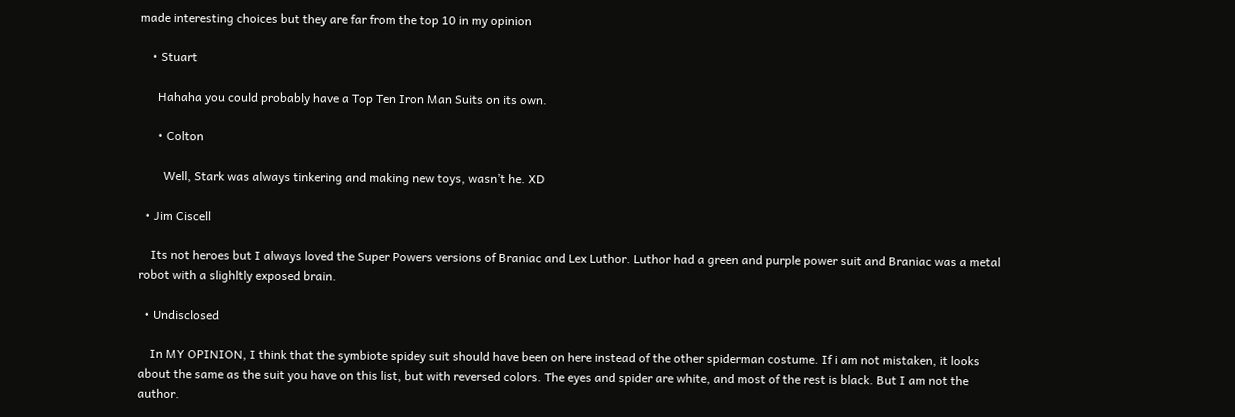made interesting choices but they are far from the top 10 in my opinion

    • Stuart

      Hahaha you could probably have a Top Ten Iron Man Suits on its own.

      • Colton

        Well, Stark was always tinkering and making new toys, wasn’t he. XD

  • Jim Ciscell

    Its not heroes but I always loved the Super Powers versions of Braniac and Lex Luthor. Luthor had a green and purple power suit and Braniac was a metal robot with a slighltly exposed brain.

  • Undisclosed

    In MY OPINION, I think that the symbiote spidey suit should have been on here instead of the other spiderman costume. If i am not mistaken, it looks about the same as the suit you have on this list, but with reversed colors. The eyes and spider are white, and most of the rest is black. But I am not the author.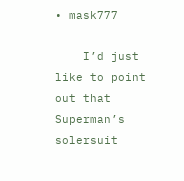• mask777

    I’d just like to point out that Superman’s solersuit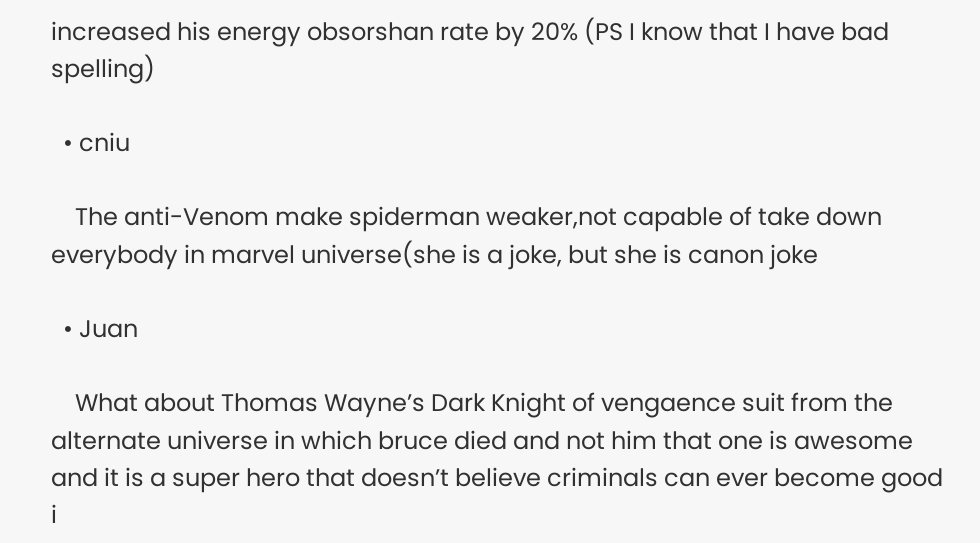increased his energy obsorshan rate by 20% (PS I know that I have bad spelling)

  • cniu

    The anti-Venom make spiderman weaker,not capable of take down everybody in marvel universe(she is a joke, but she is canon joke

  • Juan

    What about Thomas Wayne’s Dark Knight of vengaence suit from the alternate universe in which bruce died and not him that one is awesome and it is a super hero that doesn’t believe criminals can ever become good i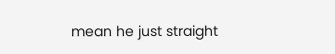mean he just straight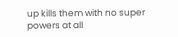up kills them with no super powers at all